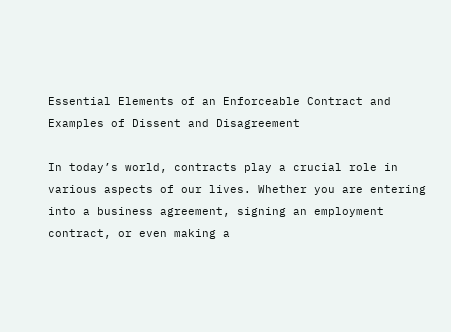Essential Elements of an Enforceable Contract and Examples of Dissent and Disagreement

In today’s world, contracts play a crucial role in various aspects of our lives. Whether you are entering into a business agreement, signing an employment contract, or even making a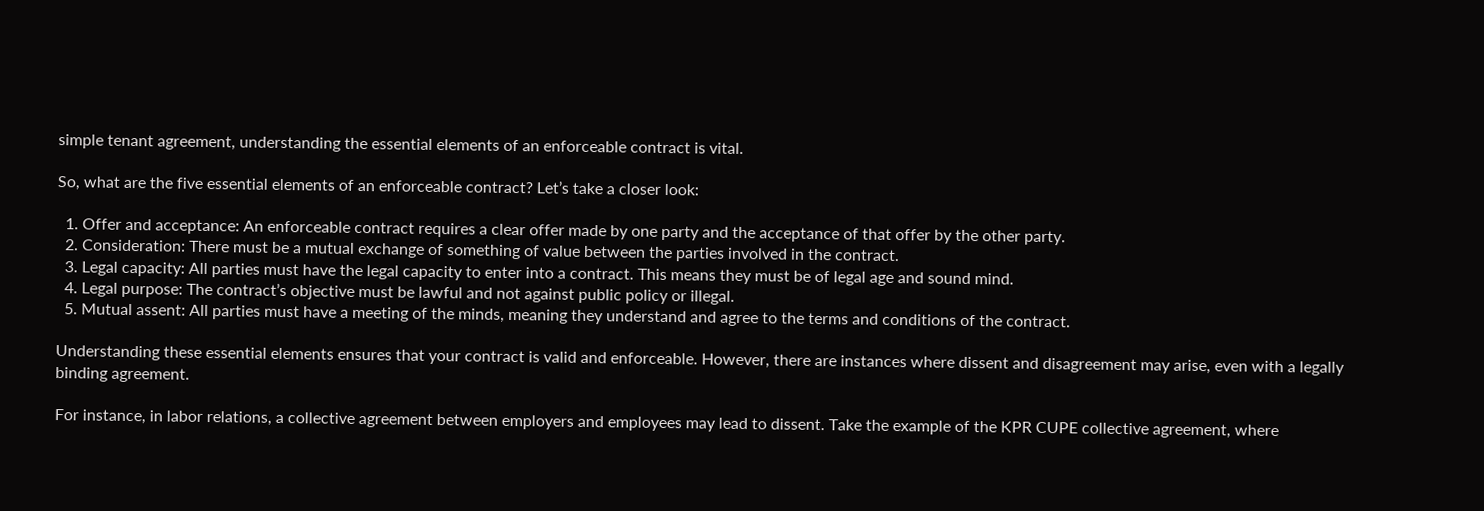simple tenant agreement, understanding the essential elements of an enforceable contract is vital.

So, what are the five essential elements of an enforceable contract? Let’s take a closer look:

  1. Offer and acceptance: An enforceable contract requires a clear offer made by one party and the acceptance of that offer by the other party.
  2. Consideration: There must be a mutual exchange of something of value between the parties involved in the contract.
  3. Legal capacity: All parties must have the legal capacity to enter into a contract. This means they must be of legal age and sound mind.
  4. Legal purpose: The contract’s objective must be lawful and not against public policy or illegal.
  5. Mutual assent: All parties must have a meeting of the minds, meaning they understand and agree to the terms and conditions of the contract.

Understanding these essential elements ensures that your contract is valid and enforceable. However, there are instances where dissent and disagreement may arise, even with a legally binding agreement.

For instance, in labor relations, a collective agreement between employers and employees may lead to dissent. Take the example of the KPR CUPE collective agreement, where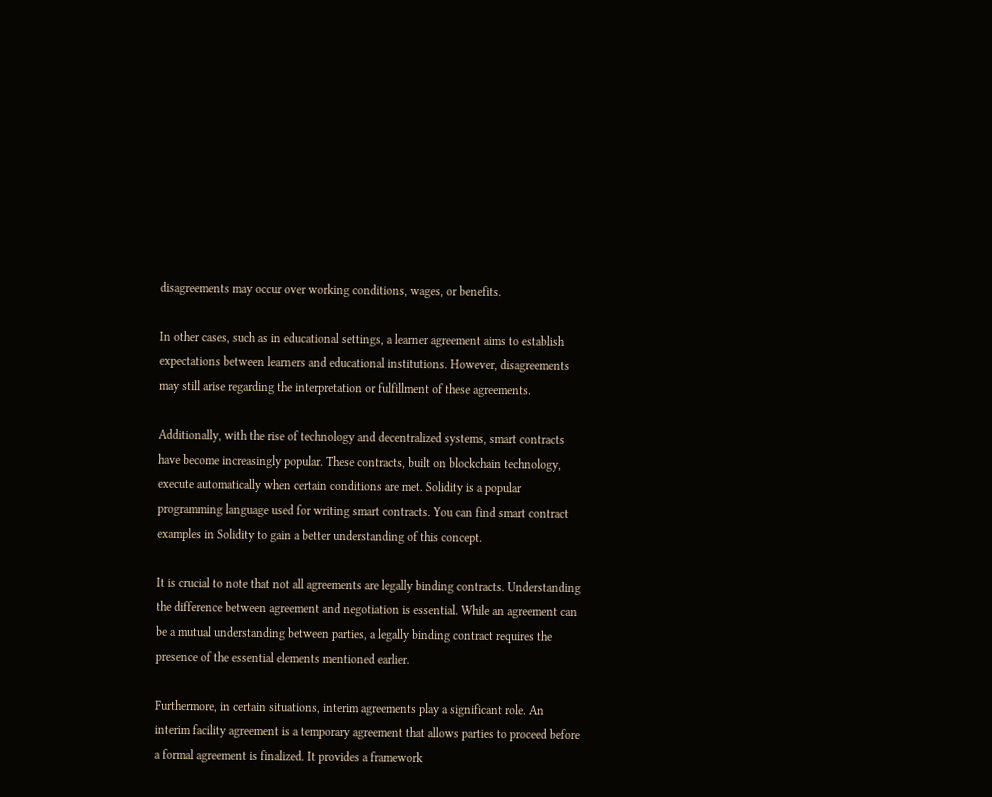disagreements may occur over working conditions, wages, or benefits.

In other cases, such as in educational settings, a learner agreement aims to establish expectations between learners and educational institutions. However, disagreements may still arise regarding the interpretation or fulfillment of these agreements.

Additionally, with the rise of technology and decentralized systems, smart contracts have become increasingly popular. These contracts, built on blockchain technology, execute automatically when certain conditions are met. Solidity is a popular programming language used for writing smart contracts. You can find smart contract examples in Solidity to gain a better understanding of this concept.

It is crucial to note that not all agreements are legally binding contracts. Understanding the difference between agreement and negotiation is essential. While an agreement can be a mutual understanding between parties, a legally binding contract requires the presence of the essential elements mentioned earlier.

Furthermore, in certain situations, interim agreements play a significant role. An interim facility agreement is a temporary agreement that allows parties to proceed before a formal agreement is finalized. It provides a framework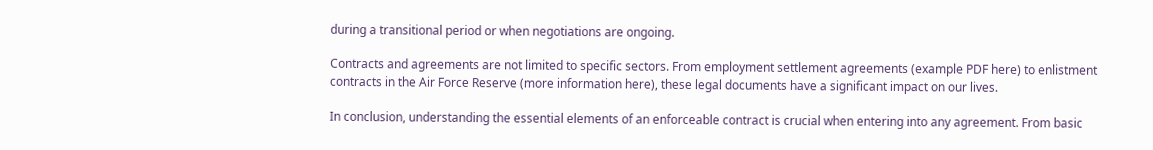during a transitional period or when negotiations are ongoing.

Contracts and agreements are not limited to specific sectors. From employment settlement agreements (example PDF here) to enlistment contracts in the Air Force Reserve (more information here), these legal documents have a significant impact on our lives.

In conclusion, understanding the essential elements of an enforceable contract is crucial when entering into any agreement. From basic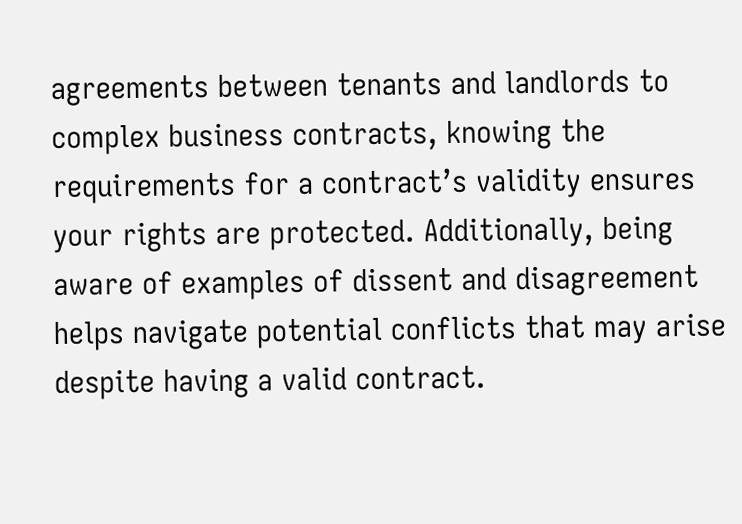agreements between tenants and landlords to complex business contracts, knowing the requirements for a contract’s validity ensures your rights are protected. Additionally, being aware of examples of dissent and disagreement helps navigate potential conflicts that may arise despite having a valid contract.